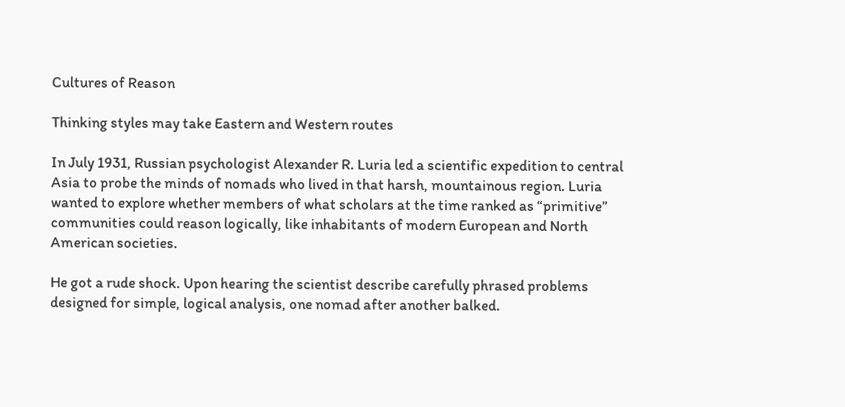Cultures of Reason

Thinking styles may take Eastern and Western routes

In July 1931, Russian psychologist Alexander R. Luria led a scientific expedition to central Asia to probe the minds of nomads who lived in that harsh, mountainous region. Luria wanted to explore whether members of what scholars at the time ranked as “primitive” communities could reason logically, like inhabitants of modern European and North American societies.

He got a rude shock. Upon hearing the scientist describe carefully phrased problems designed for simple, logical analysis, one nomad after another balked.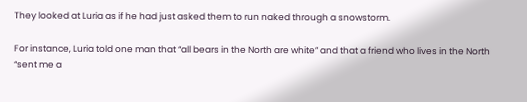They looked at Luria as if he had just asked them to run naked through a snowstorm.

For instance, Luria told one man that “all bears in the North are white” and that a friend who lives in the North “sent me a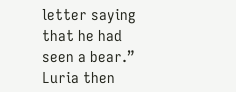letter saying that he had seen a bear.” Luria then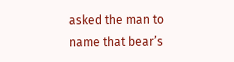asked the man to name that bear’s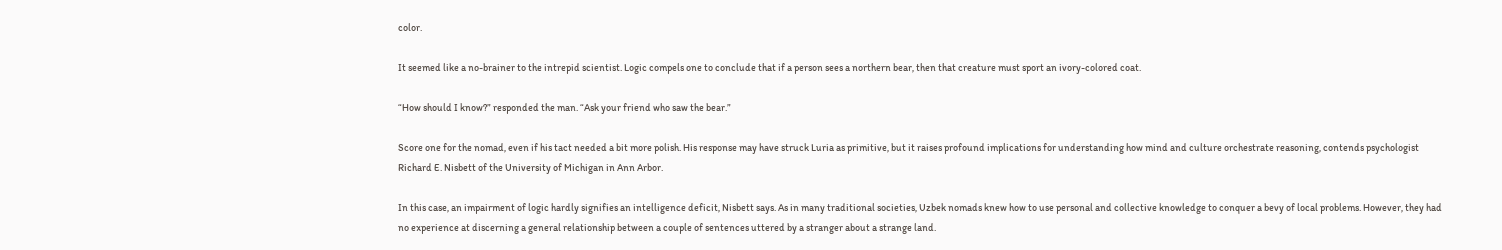color.

It seemed like a no-brainer to the intrepid scientist. Logic compels one to conclude that if a person sees a northern bear, then that creature must sport an ivory-colored coat.

“How should I know?” responded the man. “Ask your friend who saw the bear.”

Score one for the nomad, even if his tact needed a bit more polish. His response may have struck Luria as primitive, but it raises profound implications for understanding how mind and culture orchestrate reasoning, contends psychologist Richard E. Nisbett of the University of Michigan in Ann Arbor.

In this case, an impairment of logic hardly signifies an intelligence deficit, Nisbett says. As in many traditional societies, Uzbek nomads knew how to use personal and collective knowledge to conquer a bevy of local problems. However, they had no experience at discerning a general relationship between a couple of sentences uttered by a stranger about a strange land.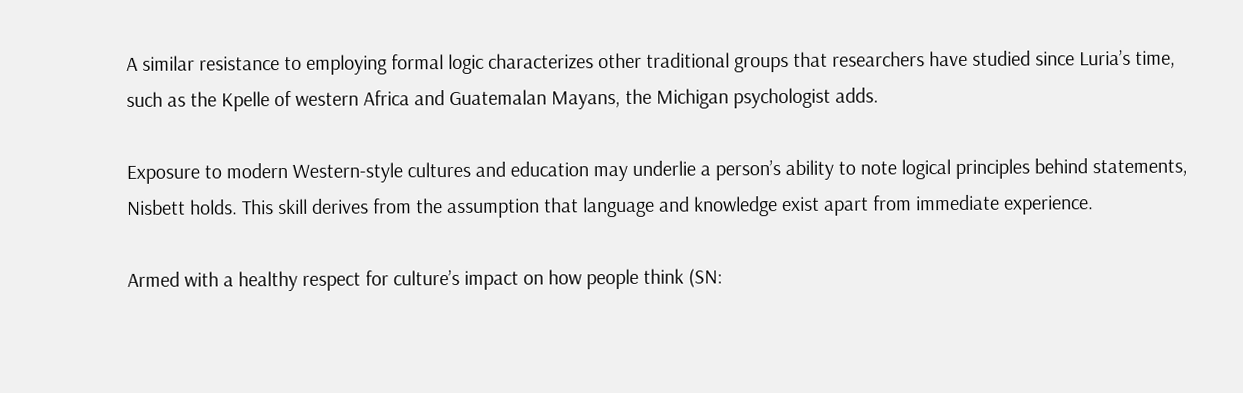A similar resistance to employing formal logic characterizes other traditional groups that researchers have studied since Luria’s time, such as the Kpelle of western Africa and Guatemalan Mayans, the Michigan psychologist adds.

Exposure to modern Western-style cultures and education may underlie a person’s ability to note logical principles behind statements, Nisbett holds. This skill derives from the assumption that language and knowledge exist apart from immediate experience.

Armed with a healthy respect for culture’s impact on how people think (SN: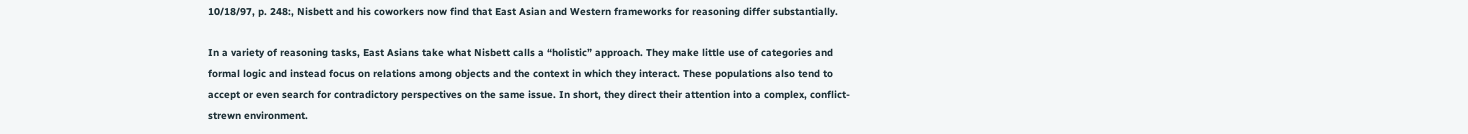10/18/97, p. 248:, Nisbett and his coworkers now find that East Asian and Western frameworks for reasoning differ substantially.

In a variety of reasoning tasks, East Asians take what Nisbett calls a “holistic” approach. They make little use of categories and formal logic and instead focus on relations among objects and the context in which they interact. These populations also tend to accept or even search for contradictory perspectives on the same issue. In short, they direct their attention into a complex, conflict-strewn environment.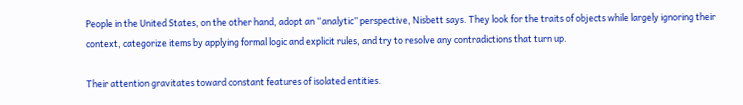People in the United States, on the other hand, adopt an “analytic” perspective, Nisbett says. They look for the traits of objects while largely ignoring their context, categorize items by applying formal logic and explicit rules, and try to resolve any contradictions that turn up.

Their attention gravitates toward constant features of isolated entities.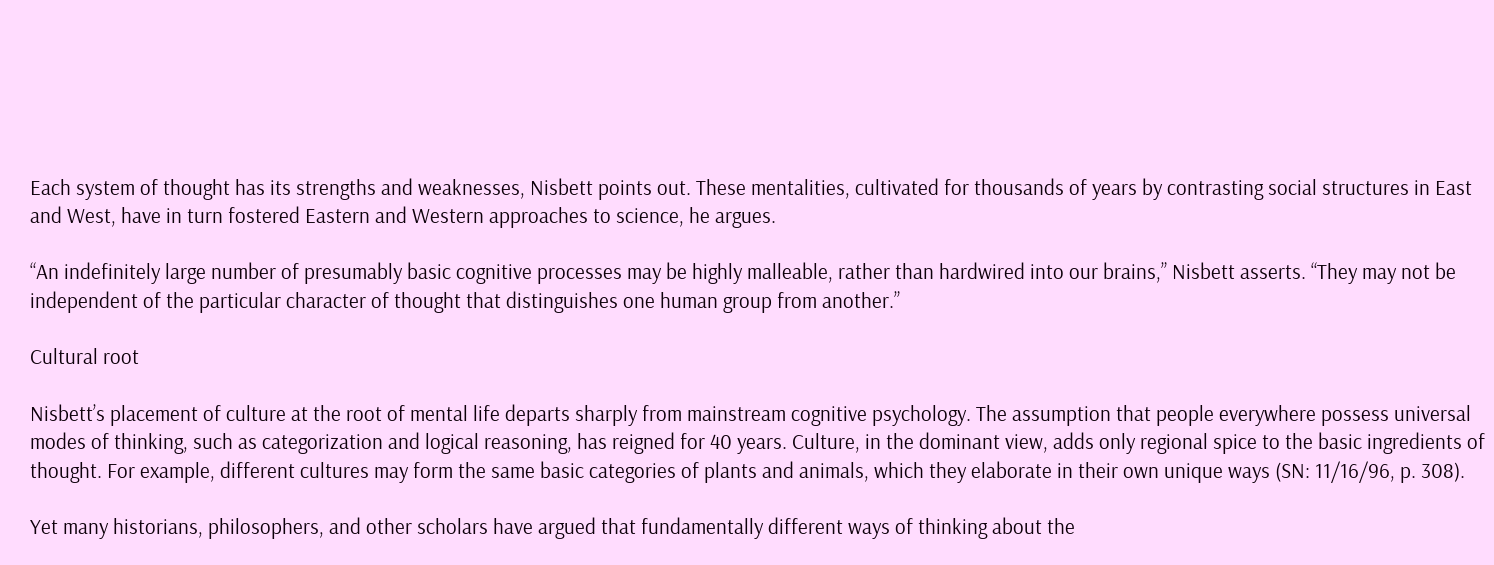Each system of thought has its strengths and weaknesses, Nisbett points out. These mentalities, cultivated for thousands of years by contrasting social structures in East and West, have in turn fostered Eastern and Western approaches to science, he argues.

“An indefinitely large number of presumably basic cognitive processes may be highly malleable, rather than hardwired into our brains,” Nisbett asserts. “They may not be independent of the particular character of thought that distinguishes one human group from another.”

Cultural root

Nisbett’s placement of culture at the root of mental life departs sharply from mainstream cognitive psychology. The assumption that people everywhere possess universal modes of thinking, such as categorization and logical reasoning, has reigned for 40 years. Culture, in the dominant view, adds only regional spice to the basic ingredients of thought. For example, different cultures may form the same basic categories of plants and animals, which they elaborate in their own unique ways (SN: 11/16/96, p. 308).

Yet many historians, philosophers, and other scholars have argued that fundamentally different ways of thinking about the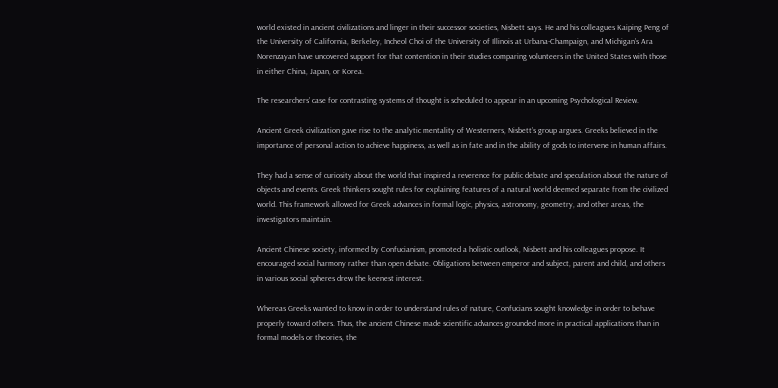world existed in ancient civilizations and linger in their successor societies, Nisbett says. He and his colleagues Kaiping Peng of the University of California, Berkeley, Incheol Choi of the University of Illinois at Urbana-Champaign, and Michigan’s Ara Norenzayan have uncovered support for that contention in their studies comparing volunteers in the United States with those in either China, Japan, or Korea.

The researchers’ case for contrasting systems of thought is scheduled to appear in an upcoming Psychological Review.

Ancient Greek civilization gave rise to the analytic mentality of Westerners, Nisbett’s group argues. Greeks believed in the importance of personal action to achieve happiness, as well as in fate and in the ability of gods to intervene in human affairs.

They had a sense of curiosity about the world that inspired a reverence for public debate and speculation about the nature of objects and events. Greek thinkers sought rules for explaining features of a natural world deemed separate from the civilized world. This framework allowed for Greek advances in formal logic, physics, astronomy, geometry, and other areas, the investigators maintain.

Ancient Chinese society, informed by Confucianism, promoted a holistic outlook, Nisbett and his colleagues propose. It encouraged social harmony rather than open debate. Obligations between emperor and subject, parent and child, and others in various social spheres drew the keenest interest.

Whereas Greeks wanted to know in order to understand rules of nature, Confucians sought knowledge in order to behave properly toward others. Thus, the ancient Chinese made scientific advances grounded more in practical applications than in formal models or theories, the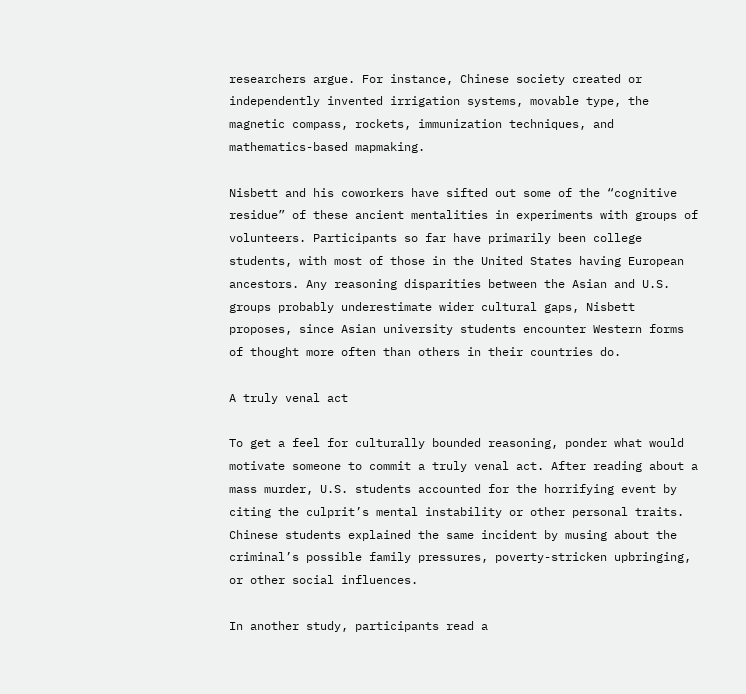researchers argue. For instance, Chinese society created or independently invented irrigation systems, movable type, the magnetic compass, rockets, immunization techniques, and mathematics-based mapmaking.

Nisbett and his coworkers have sifted out some of the “cognitive residue” of these ancient mentalities in experiments with groups of volunteers. Participants so far have primarily been college students, with most of those in the United States having European ancestors. Any reasoning disparities between the Asian and U.S. groups probably underestimate wider cultural gaps, Nisbett proposes, since Asian university students encounter Western forms of thought more often than others in their countries do.

A truly venal act

To get a feel for culturally bounded reasoning, ponder what would motivate someone to commit a truly venal act. After reading about a mass murder, U.S. students accounted for the horrifying event by citing the culprit’s mental instability or other personal traits. Chinese students explained the same incident by musing about the criminal’s possible family pressures, poverty-stricken upbringing, or other social influences.

In another study, participants read a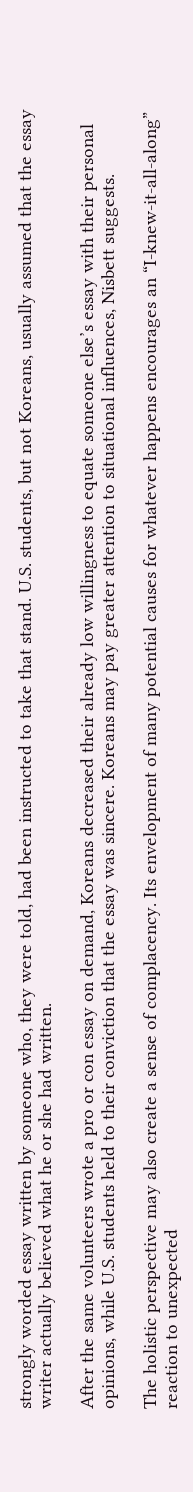strongly worded essay written by someone who, they were told, had been instructed to take that stand. U.S. students, but not Koreans, usually assumed that the essay writer actually believed what he or she had written.

After the same volunteers wrote a pro or con essay on demand, Koreans decreased their already low willingness to equate someone else’s essay with their personal opinions, while U.S. students held to their conviction that the essay was sincere. Koreans may pay greater attention to situational influences, Nisbett suggests.

The holistic perspective may also create a sense of complacency. Its envelopment of many potential causes for whatever happens encourages an “I-knew-it-all-along” reaction to unexpected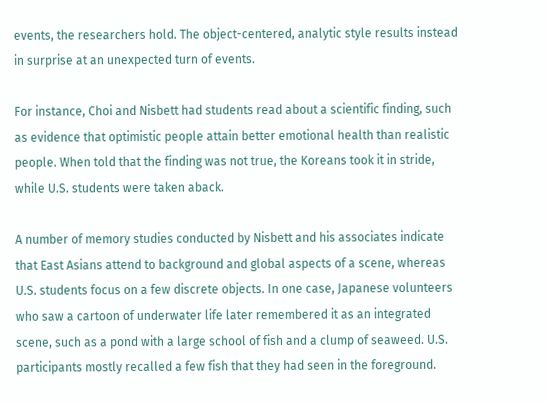events, the researchers hold. The object-centered, analytic style results instead in surprise at an unexpected turn of events.

For instance, Choi and Nisbett had students read about a scientific finding, such as evidence that optimistic people attain better emotional health than realistic people. When told that the finding was not true, the Koreans took it in stride, while U.S. students were taken aback.

A number of memory studies conducted by Nisbett and his associates indicate that East Asians attend to background and global aspects of a scene, whereas U.S. students focus on a few discrete objects. In one case, Japanese volunteers who saw a cartoon of underwater life later remembered it as an integrated scene, such as a pond with a large school of fish and a clump of seaweed. U.S. participants mostly recalled a few fish that they had seen in the foreground.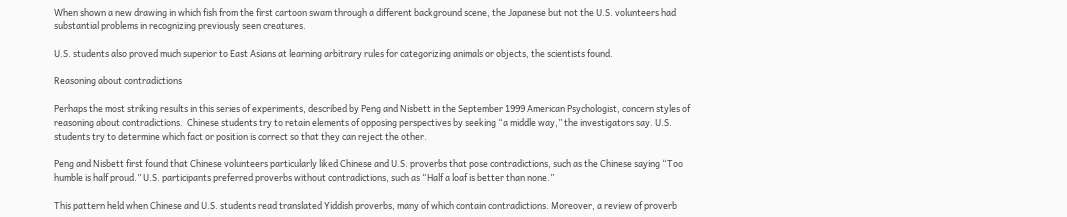When shown a new drawing in which fish from the first cartoon swam through a different background scene, the Japanese but not the U.S. volunteers had substantial problems in recognizing previously seen creatures.

U.S. students also proved much superior to East Asians at learning arbitrary rules for categorizing animals or objects, the scientists found.

Reasoning about contradictions

Perhaps the most striking results in this series of experiments, described by Peng and Nisbett in the September 1999 American Psychologist, concern styles of reasoning about contradictions.  Chinese students try to retain elements of opposing perspectives by seeking “a middle way,” the investigators say. U.S. students try to determine which fact or position is correct so that they can reject the other.

Peng and Nisbett first found that Chinese volunteers particularly liked Chinese and U.S. proverbs that pose contradictions, such as the Chinese saying “Too humble is half proud.” U.S. participants preferred proverbs without contradictions, such as “Half a loaf is better than none.”

This pattern held when Chinese and U.S. students read translated Yiddish proverbs, many of which contain contradictions. Moreover, a review of proverb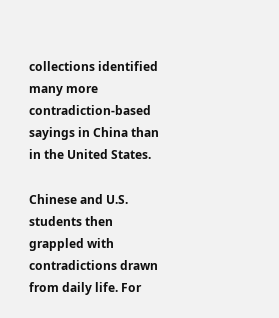collections identified many more contradiction-based sayings in China than in the United States.

Chinese and U.S. students then grappled with contradictions drawn from daily life. For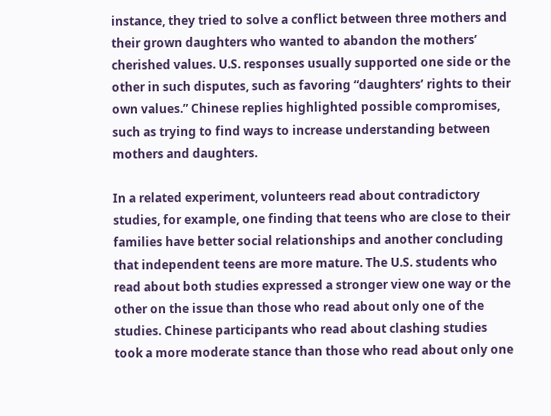instance, they tried to solve a conflict between three mothers and their grown daughters who wanted to abandon the mothers’ cherished values. U.S. responses usually supported one side or the other in such disputes, such as favoring “daughters’ rights to their own values.” Chinese replies highlighted possible compromises, such as trying to find ways to increase understanding between mothers and daughters.

In a related experiment, volunteers read about contradictory studies, for example, one finding that teens who are close to their families have better social relationships and another concluding that independent teens are more mature. The U.S. students who read about both studies expressed a stronger view one way or the other on the issue than those who read about only one of the studies. Chinese participants who read about clashing studies took a more moderate stance than those who read about only one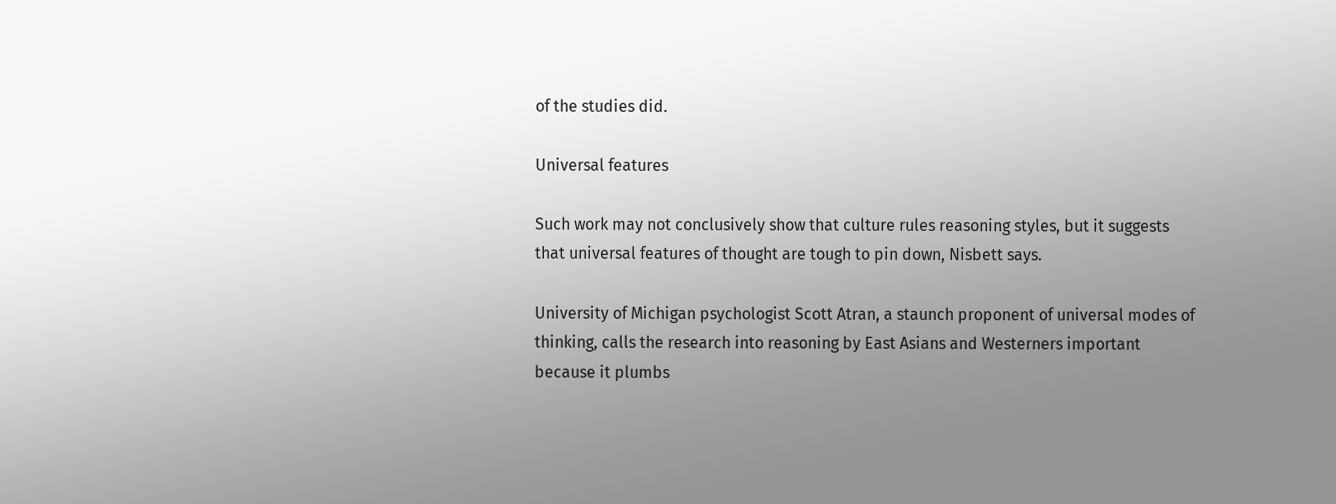of the studies did.

Universal features

Such work may not conclusively show that culture rules reasoning styles, but it suggests that universal features of thought are tough to pin down, Nisbett says.

University of Michigan psychologist Scott Atran, a staunch proponent of universal modes of thinking, calls the research into reasoning by East Asians and Westerners important because it plumbs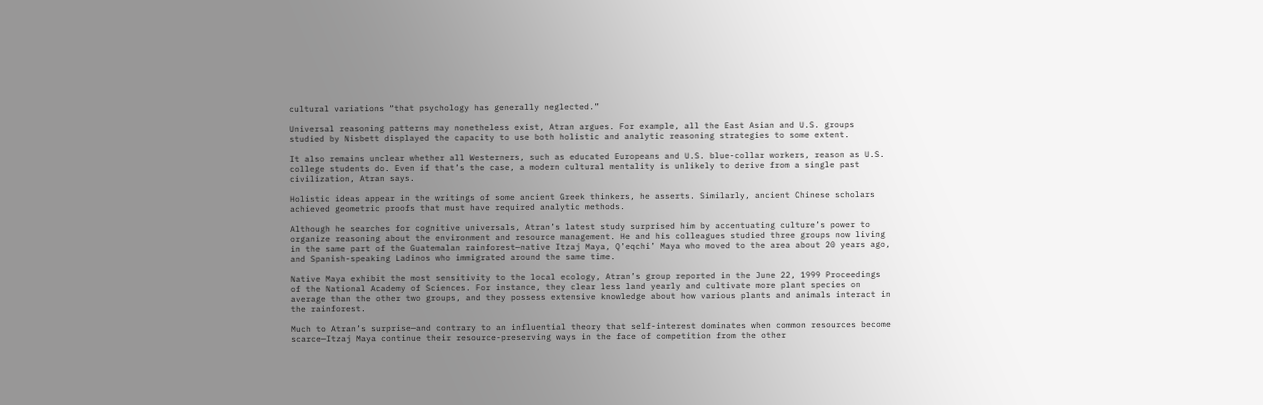cultural variations “that psychology has generally neglected.”

Universal reasoning patterns may nonetheless exist, Atran argues. For example, all the East Asian and U.S. groups studied by Nisbett displayed the capacity to use both holistic and analytic reasoning strategies to some extent.

It also remains unclear whether all Westerners, such as educated Europeans and U.S. blue-collar workers, reason as U.S. college students do. Even if that’s the case, a modern cultural mentality is unlikely to derive from a single past civilization, Atran says.

Holistic ideas appear in the writings of some ancient Greek thinkers, he asserts. Similarly, ancient Chinese scholars achieved geometric proofs that must have required analytic methods.

Although he searches for cognitive universals, Atran’s latest study surprised him by accentuating culture’s power to organize reasoning about the environment and resource management. He and his colleagues studied three groups now living in the same part of the Guatemalan rainforest—native Itzaj Maya, Q’eqchi’ Maya who moved to the area about 20 years ago, and Spanish-speaking Ladinos who immigrated around the same time.

Native Maya exhibit the most sensitivity to the local ecology, Atran’s group reported in the June 22, 1999 Proceedings of the National Academy of Sciences. For instance, they clear less land yearly and cultivate more plant species on average than the other two groups, and they possess extensive knowledge about how various plants and animals interact in the rainforest.

Much to Atran’s surprise—and contrary to an influential theory that self-interest dominates when common resources become scarce—Itzaj Maya continue their resource-preserving ways in the face of competition from the other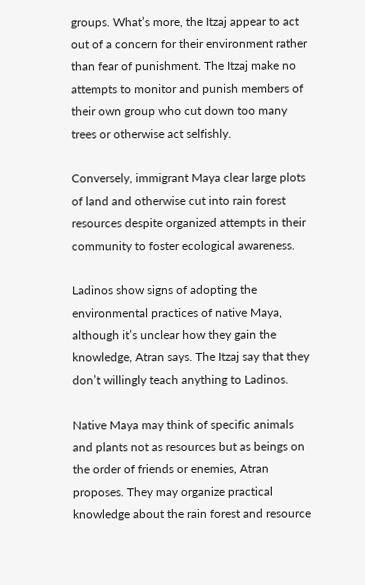groups. What’s more, the Itzaj appear to act out of a concern for their environment rather than fear of punishment. The Itzaj make no attempts to monitor and punish members of their own group who cut down too many trees or otherwise act selfishly.

Conversely, immigrant Maya clear large plots of land and otherwise cut into rain forest resources despite organized attempts in their community to foster ecological awareness.

Ladinos show signs of adopting the environmental practices of native Maya, although it’s unclear how they gain the knowledge, Atran says. The Itzaj say that they don’t willingly teach anything to Ladinos.

Native Maya may think of specific animals and plants not as resources but as beings on the order of friends or enemies, Atran proposes. They may organize practical knowledge about the rain forest and resource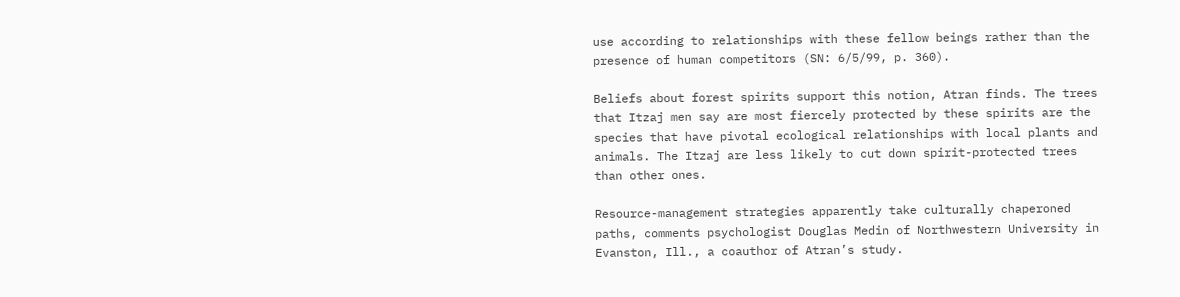use according to relationships with these fellow beings rather than the presence of human competitors (SN: 6/5/99, p. 360).

Beliefs about forest spirits support this notion, Atran finds. The trees that Itzaj men say are most fiercely protected by these spirits are the species that have pivotal ecological relationships with local plants and animals. The Itzaj are less likely to cut down spirit-protected trees than other ones.

Resource-management strategies apparently take culturally chaperoned paths, comments psychologist Douglas Medin of Northwestern University in Evanston, Ill., a coauthor of Atran’s study.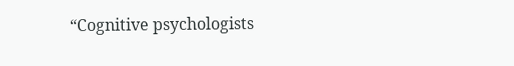“Cognitive psychologists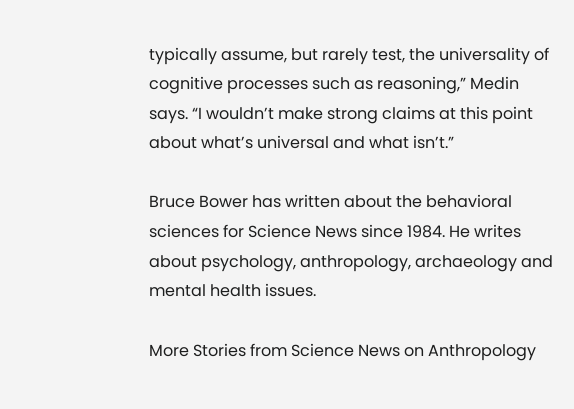typically assume, but rarely test, the universality of cognitive processes such as reasoning,” Medin says. “I wouldn’t make strong claims at this point about what’s universal and what isn’t.”

Bruce Bower has written about the behavioral sciences for Science News since 1984. He writes about psychology, anthropology, archaeology and mental health issues.

More Stories from Science News on Anthropology